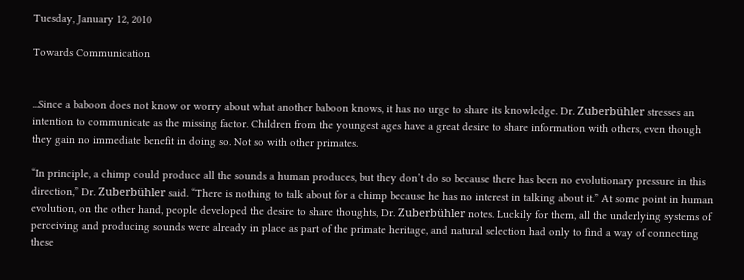Tuesday, January 12, 2010

Towards Communication


...Since a baboon does not know or worry about what another baboon knows, it has no urge to share its knowledge. Dr. Zuberbühler stresses an intention to communicate as the missing factor. Children from the youngest ages have a great desire to share information with others, even though they gain no immediate benefit in doing so. Not so with other primates.

“In principle, a chimp could produce all the sounds a human produces, but they don’t do so because there has been no evolutionary pressure in this direction,” Dr. Zuberbühler said. “There is nothing to talk about for a chimp because he has no interest in talking about it.” At some point in human evolution, on the other hand, people developed the desire to share thoughts, Dr. Zuberbühler notes. Luckily for them, all the underlying systems of perceiving and producing sounds were already in place as part of the primate heritage, and natural selection had only to find a way of connecting these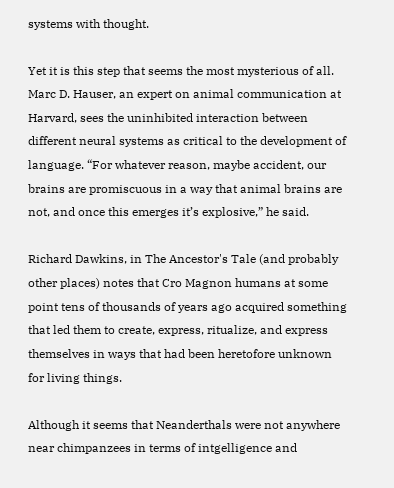systems with thought.

Yet it is this step that seems the most mysterious of all. Marc D. Hauser, an expert on animal communication at Harvard, sees the uninhibited interaction between different neural systems as critical to the development of language. “For whatever reason, maybe accident, our brains are promiscuous in a way that animal brains are not, and once this emerges it’s explosive,” he said.

Richard Dawkins, in The Ancestor's Tale (and probably other places) notes that Cro Magnon humans at some point tens of thousands of years ago acquired something that led them to create, express, ritualize, and express themselves in ways that had been heretofore unknown for living things.

Although it seems that Neanderthals were not anywhere near chimpanzees in terms of intgelligence and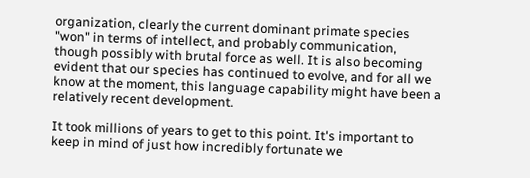organization, clearly the current dominant primate species "won" in terms of intellect, and probably communication, though possibly with brutal force as well. It is also becoming evident that our species has continued to evolve, and for all we know at the moment, this language capability might have been a relatively recent development.

It took millions of years to get to this point. It's important to keep in mind of just how incredibly fortunate we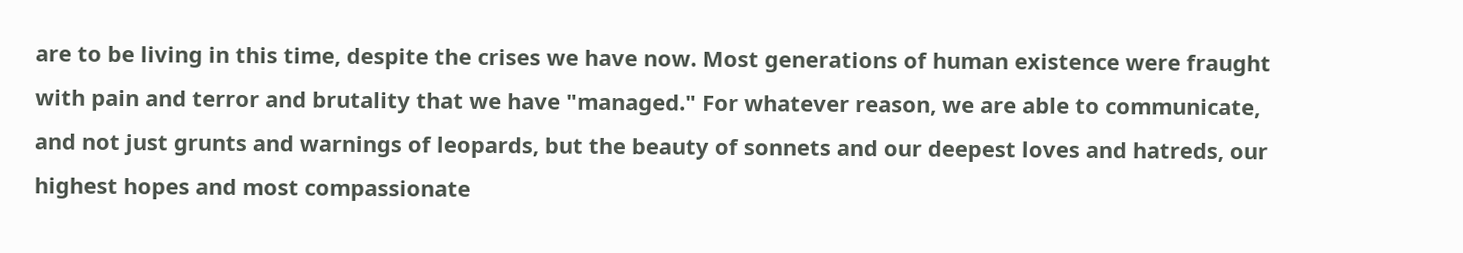are to be living in this time, despite the crises we have now. Most generations of human existence were fraught with pain and terror and brutality that we have "managed." For whatever reason, we are able to communicate, and not just grunts and warnings of leopards, but the beauty of sonnets and our deepest loves and hatreds, our highest hopes and most compassionate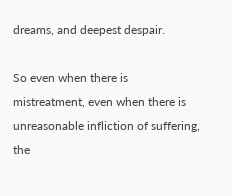dreams, and deepest despair.

So even when there is mistreatment, even when there is unreasonable infliction of suffering, the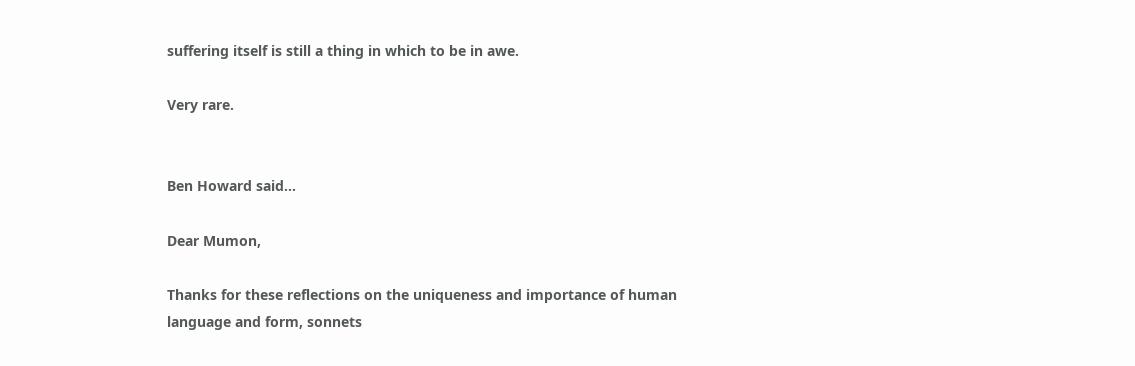suffering itself is still a thing in which to be in awe.

Very rare.


Ben Howard said...

Dear Mumon,

Thanks for these reflections on the uniqueness and importance of human language and form, sonnets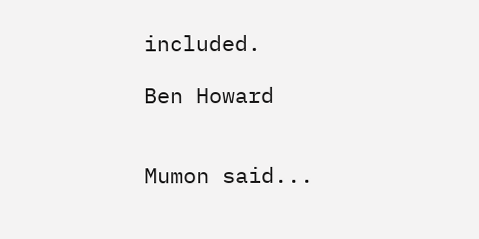included.

Ben Howard


Mumon said...